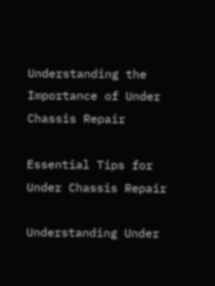Understanding the Importance of Under Chassis Repair

Essential Tips for Under Chassis Repair

Understanding Under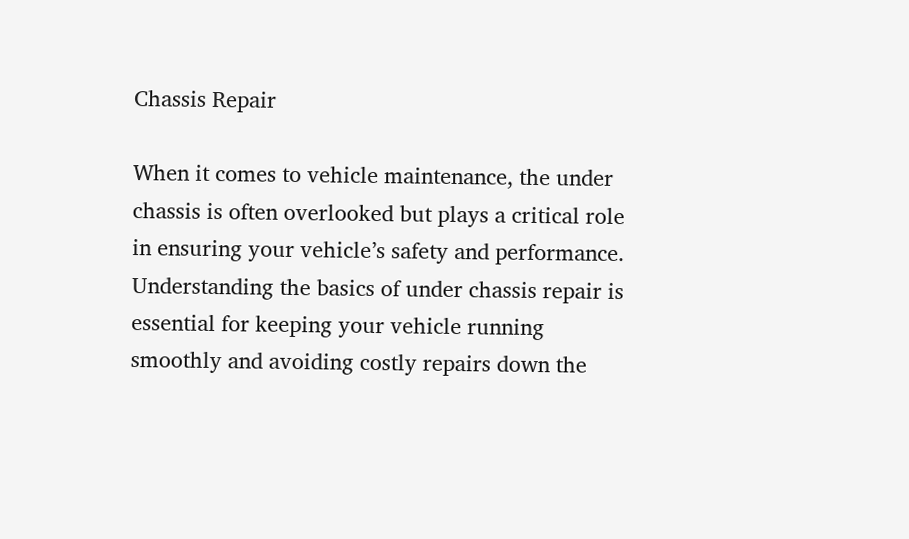Chassis Repair

When it comes to vehicle maintenance, the under chassis is often overlooked but plays a critical role in ensuring your vehicle’s safety and performance. Understanding the basics of under chassis repair is essential for keeping your vehicle running smoothly and avoiding costly repairs down the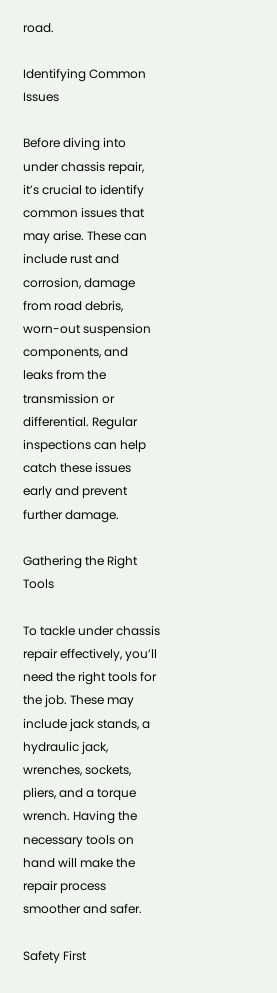road.

Identifying Common Issues

Before diving into under chassis repair, it’s crucial to identify common issues that may arise. These can include rust and corrosion, damage from road debris, worn-out suspension components, and leaks from the transmission or differential. Regular inspections can help catch these issues early and prevent further damage.

Gathering the Right Tools

To tackle under chassis repair effectively, you’ll need the right tools for the job. These may include jack stands, a hydraulic jack, wrenches, sockets, pliers, and a torque wrench. Having the necessary tools on hand will make the repair process smoother and safer.

Safety First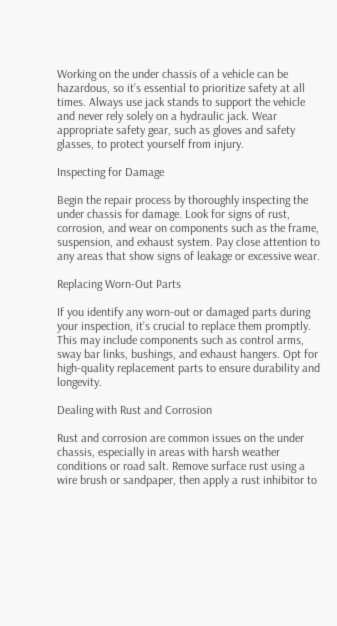Working on the under chassis of a vehicle can be hazardous, so it’s essential to prioritize safety at all times. Always use jack stands to support the vehicle and never rely solely on a hydraulic jack. Wear appropriate safety gear, such as gloves and safety glasses, to protect yourself from injury.

Inspecting for Damage

Begin the repair process by thoroughly inspecting the under chassis for damage. Look for signs of rust, corrosion, and wear on components such as the frame, suspension, and exhaust system. Pay close attention to any areas that show signs of leakage or excessive wear.

Replacing Worn-Out Parts

If you identify any worn-out or damaged parts during your inspection, it’s crucial to replace them promptly. This may include components such as control arms, sway bar links, bushings, and exhaust hangers. Opt for high-quality replacement parts to ensure durability and longevity.

Dealing with Rust and Corrosion

Rust and corrosion are common issues on the under chassis, especially in areas with harsh weather conditions or road salt. Remove surface rust using a wire brush or sandpaper, then apply a rust inhibitor to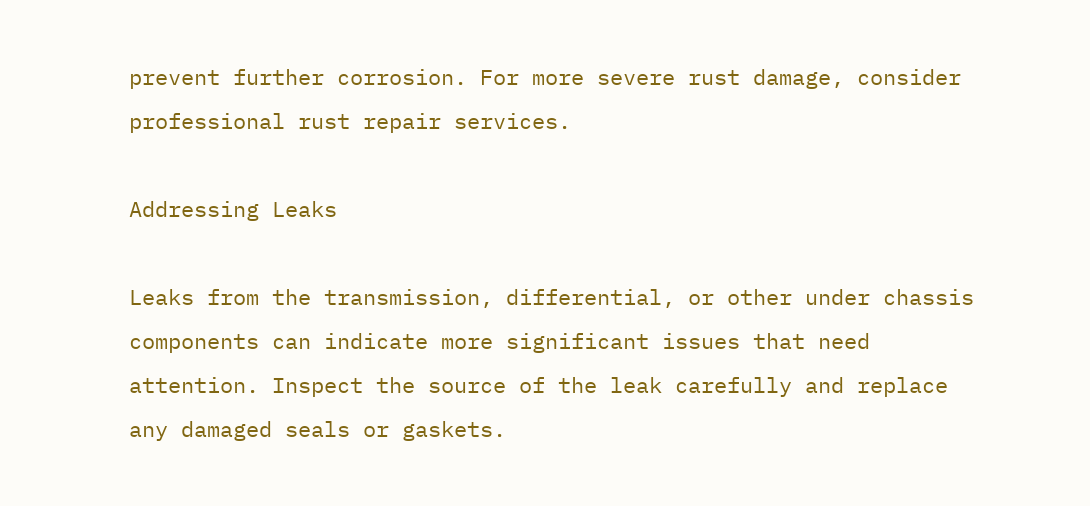prevent further corrosion. For more severe rust damage, consider professional rust repair services.

Addressing Leaks

Leaks from the transmission, differential, or other under chassis components can indicate more significant issues that need attention. Inspect the source of the leak carefully and replace any damaged seals or gaskets.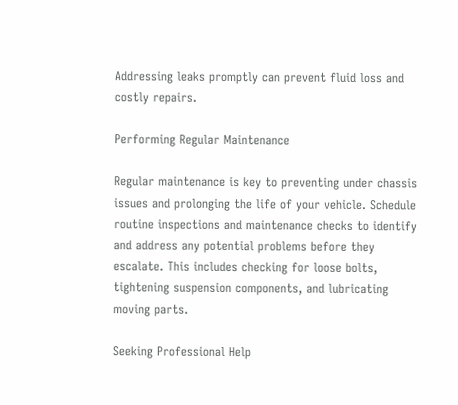Addressing leaks promptly can prevent fluid loss and costly repairs.

Performing Regular Maintenance

Regular maintenance is key to preventing under chassis issues and prolonging the life of your vehicle. Schedule routine inspections and maintenance checks to identify and address any potential problems before they escalate. This includes checking for loose bolts, tightening suspension components, and lubricating moving parts.

Seeking Professional Help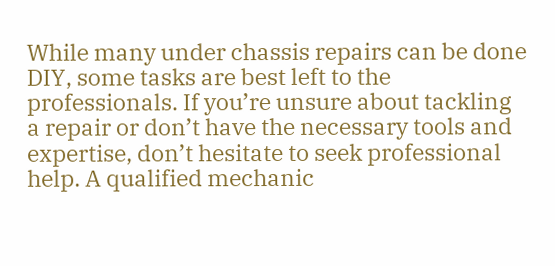While many under chassis repairs can be done DIY, some tasks are best left to the professionals. If you’re unsure about tackling a repair or don’t have the necessary tools and expertise, don’t hesitate to seek professional help. A qualified mechanic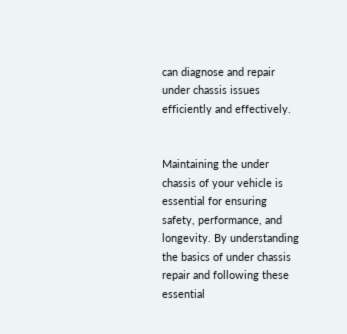can diagnose and repair under chassis issues efficiently and effectively.


Maintaining the under chassis of your vehicle is essential for ensuring safety, performance, and longevity. By understanding the basics of under chassis repair and following these essential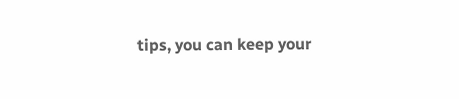tips, you can keep your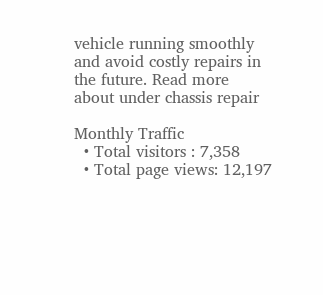vehicle running smoothly and avoid costly repairs in the future. Read more about under chassis repair

Monthly Traffic
  • Total visitors : 7,358
  • Total page views: 12,197